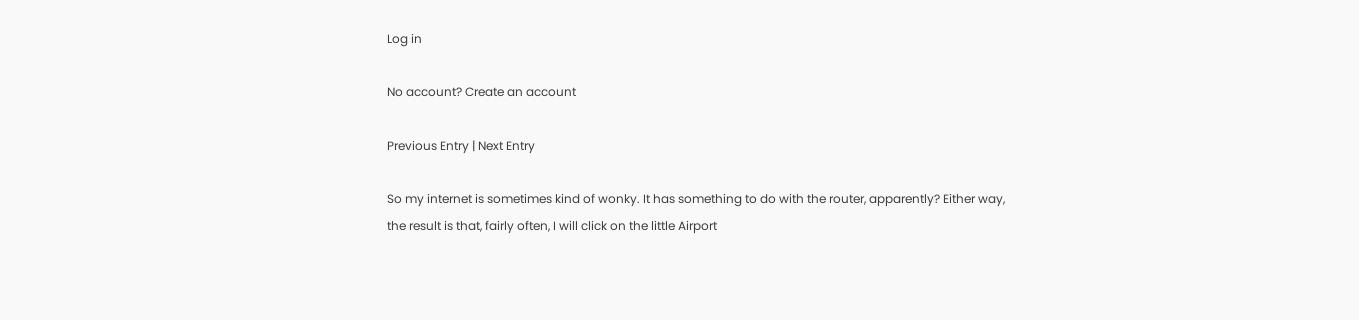Log in

No account? Create an account

Previous Entry | Next Entry

So my internet is sometimes kind of wonky. It has something to do with the router, apparently? Either way, the result is that, fairly often, I will click on the little Airport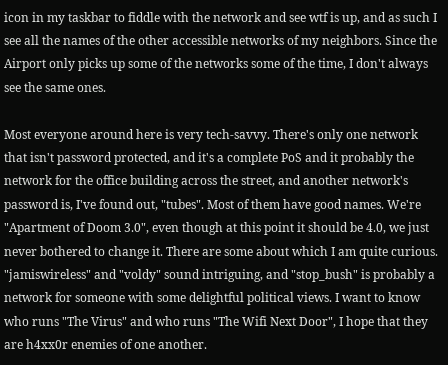icon in my taskbar to fiddle with the network and see wtf is up, and as such I see all the names of the other accessible networks of my neighbors. Since the Airport only picks up some of the networks some of the time, I don't always see the same ones.

Most everyone around here is very tech-savvy. There's only one network that isn't password protected, and it's a complete PoS and it probably the network for the office building across the street, and another network's password is, I've found out, "tubes". Most of them have good names. We're "Apartment of Doom 3.0", even though at this point it should be 4.0, we just never bothered to change it. There are some about which I am quite curious. "jamiswireless" and "voldy" sound intriguing, and "stop_bush" is probably a network for someone with some delightful political views. I want to know who runs "The Virus" and who runs "The Wifi Next Door", I hope that they are h4xx0r enemies of one another.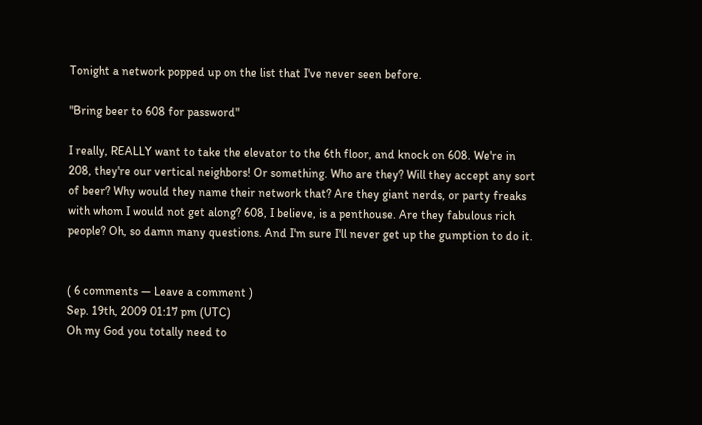Tonight a network popped up on the list that I've never seen before.

"Bring beer to 608 for password"

I really, REALLY want to take the elevator to the 6th floor, and knock on 608. We're in 208, they're our vertical neighbors! Or something. Who are they? Will they accept any sort of beer? Why would they name their network that? Are they giant nerds, or party freaks with whom I would not get along? 608, I believe, is a penthouse. Are they fabulous rich people? Oh, so damn many questions. And I'm sure I'll never get up the gumption to do it.


( 6 comments — Leave a comment )
Sep. 19th, 2009 01:17 pm (UTC)
Oh my God you totally need to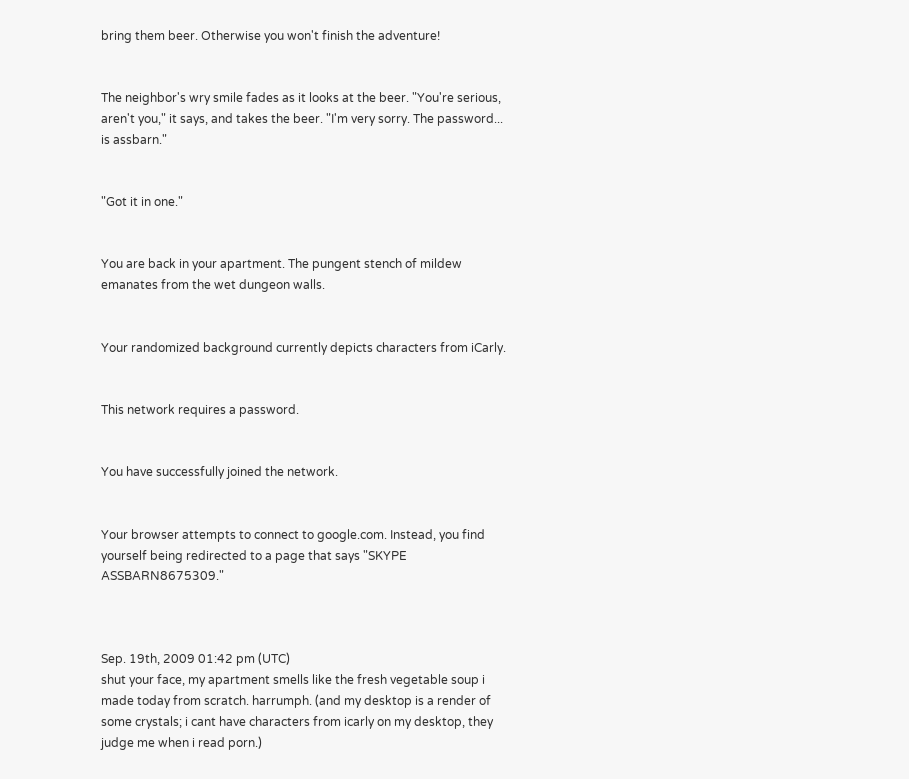bring them beer. Otherwise you won't finish the adventure!


The neighbor's wry smile fades as it looks at the beer. "You're serious, aren't you," it says, and takes the beer. "I'm very sorry. The password... is assbarn."


"Got it in one."


You are back in your apartment. The pungent stench of mildew emanates from the wet dungeon walls.


Your randomized background currently depicts characters from iCarly.


This network requires a password.


You have successfully joined the network.


Your browser attempts to connect to google.com. Instead, you find yourself being redirected to a page that says "SKYPE ASSBARN8675309."



Sep. 19th, 2009 01:42 pm (UTC)
shut your face, my apartment smells like the fresh vegetable soup i made today from scratch. harrumph. (and my desktop is a render of some crystals; i cant have characters from icarly on my desktop, they judge me when i read porn.)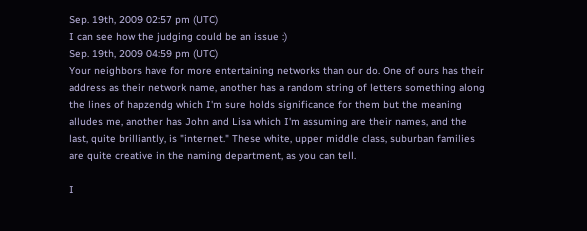Sep. 19th, 2009 02:57 pm (UTC)
I can see how the judging could be an issue :)
Sep. 19th, 2009 04:59 pm (UTC)
Your neighbors have for more entertaining networks than our do. One of ours has their address as their network name, another has a random string of letters something along the lines of hapzendg which I'm sure holds significance for them but the meaning alludes me, another has John and Lisa which I'm assuming are their names, and the last, quite brilliantly, is "internet." These white, upper middle class, suburban families are quite creative in the naming department, as you can tell.

I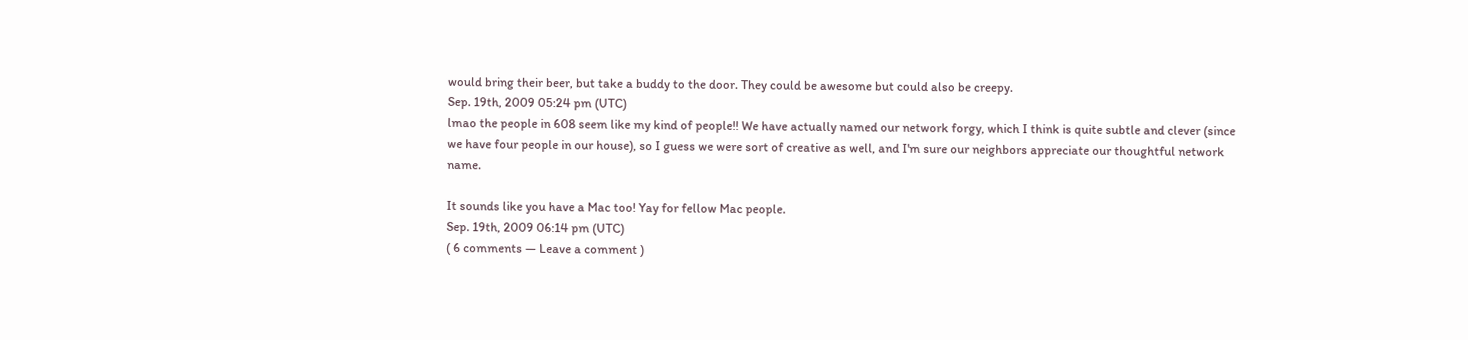would bring their beer, but take a buddy to the door. They could be awesome but could also be creepy.
Sep. 19th, 2009 05:24 pm (UTC)
lmao the people in 608 seem like my kind of people!! We have actually named our network forgy, which I think is quite subtle and clever (since we have four people in our house), so I guess we were sort of creative as well, and I'm sure our neighbors appreciate our thoughtful network name.

It sounds like you have a Mac too! Yay for fellow Mac people.
Sep. 19th, 2009 06:14 pm (UTC)
( 6 comments — Leave a comment )